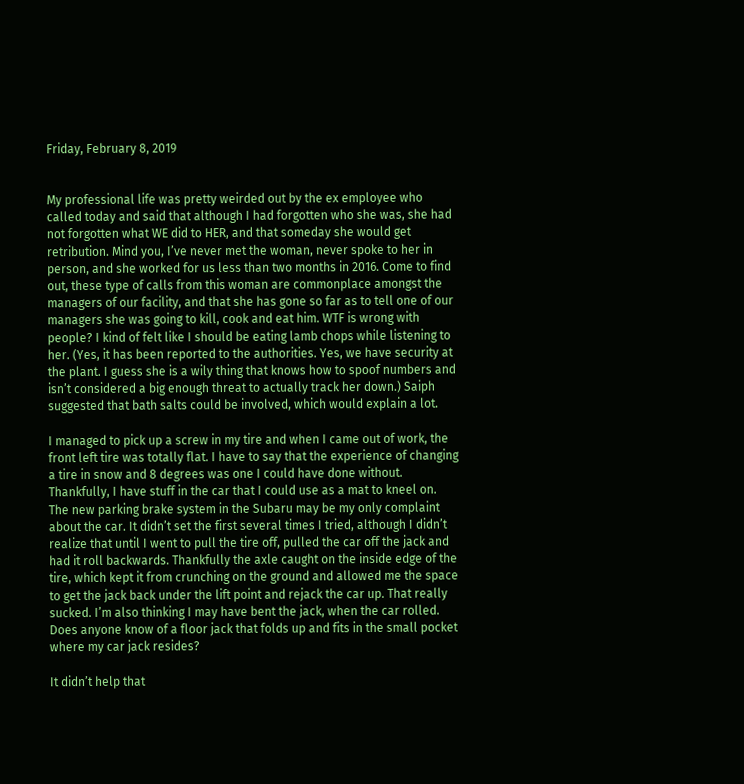Friday, February 8, 2019


My professional life was pretty weirded out by the ex employee who called today and said that although I had forgotten who she was, she had not forgotten what WE did to HER, and that someday she would get retribution. Mind you, I’ve never met the woman, never spoke to her in person, and she worked for us less than two months in 2016. Come to find out, these type of calls from this woman are commonplace amongst the managers of our facility, and that she has gone so far as to tell one of our managers she was going to kill, cook and eat him. WTF is wrong with people? I kind of felt like I should be eating lamb chops while listening to her. (Yes, it has been reported to the authorities. Yes, we have security at the plant. I guess she is a wily thing that knows how to spoof numbers and isn’t considered a big enough threat to actually track her down.) Saiph suggested that bath salts could be involved, which would explain a lot.

I managed to pick up a screw in my tire and when I came out of work, the front left tire was totally flat. I have to say that the experience of changing a tire in snow and 8 degrees was one I could have done without. Thankfully, I have stuff in the car that I could use as a mat to kneel on. The new parking brake system in the Subaru may be my only complaint about the car. It didn’t set the first several times I tried, although I didn’t realize that until I went to pull the tire off, pulled the car off the jack and had it roll backwards. Thankfully the axle caught on the inside edge of the tire, which kept it from crunching on the ground and allowed me the space to get the jack back under the lift point and rejack the car up. That really sucked. I’m also thinking I may have bent the jack, when the car rolled. Does anyone know of a floor jack that folds up and fits in the small pocket where my car jack resides?

It didn’t help that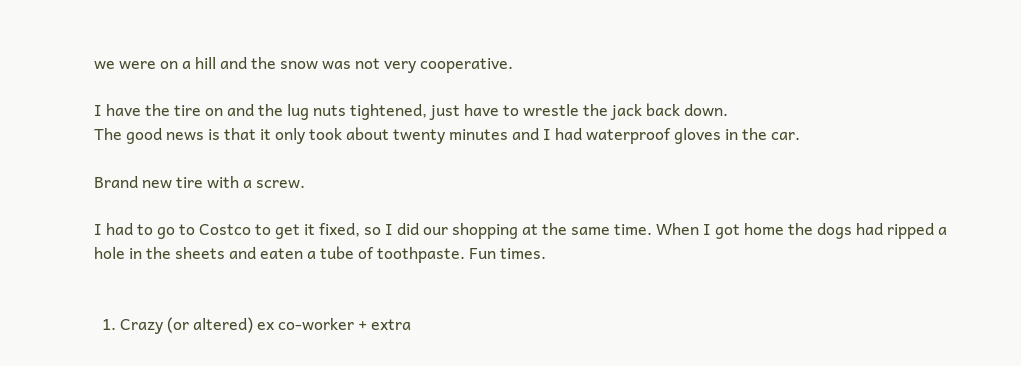we were on a hill and the snow was not very cooperative.

I have the tire on and the lug nuts tightened, just have to wrestle the jack back down.
The good news is that it only took about twenty minutes and I had waterproof gloves in the car.

Brand new tire with a screw.

I had to go to Costco to get it fixed, so I did our shopping at the same time. When I got home the dogs had ripped a hole in the sheets and eaten a tube of toothpaste. Fun times.


  1. Crazy (or altered) ex co-worker + extra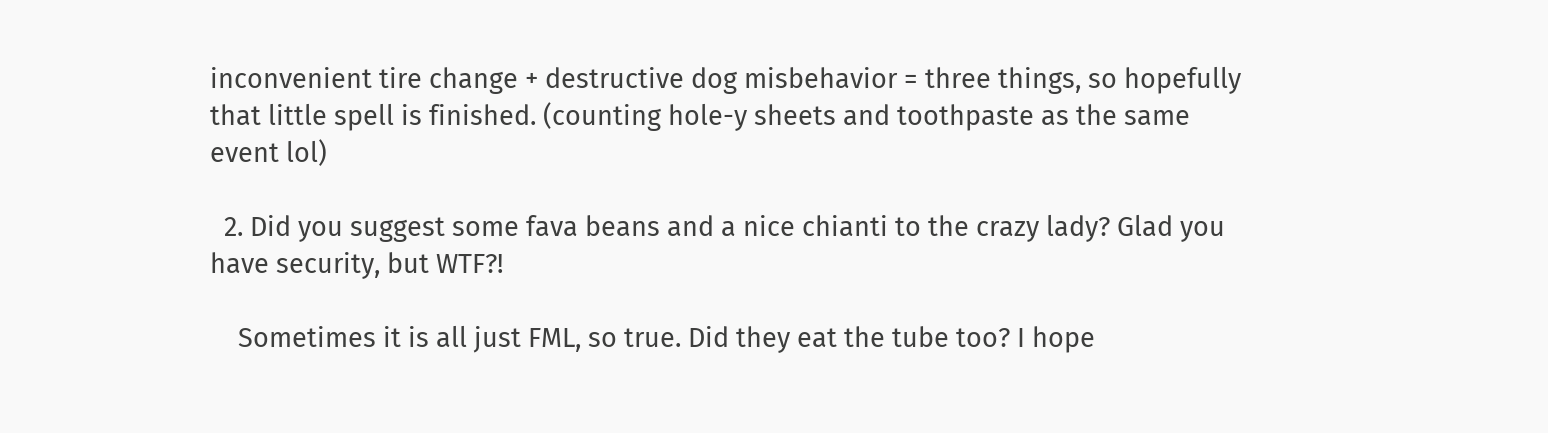inconvenient tire change + destructive dog misbehavior = three things, so hopefully that little spell is finished. (counting hole-y sheets and toothpaste as the same event lol)

  2. Did you suggest some fava beans and a nice chianti to the crazy lady? Glad you have security, but WTF?!

    Sometimes it is all just FML, so true. Did they eat the tube too? I hope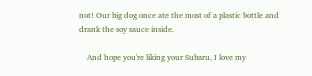not! Our big dog once ate the most of a plastic bottle and drank the soy sauce inside.

    And hope you're liking your Subaru, I love my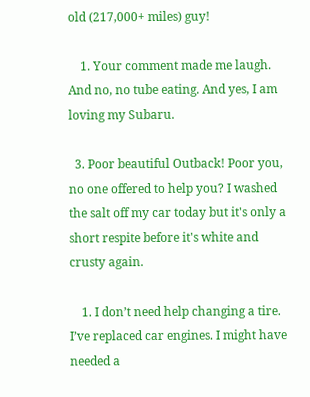old (217,000+ miles) guy!

    1. Your comment made me laugh. And no, no tube eating. And yes, I am loving my Subaru.

  3. Poor beautiful Outback! Poor you, no one offered to help you? I washed the salt off my car today but it's only a short respite before it's white and crusty again.

    1. I don’t need help changing a tire. I’ve replaced car engines. I might have needed a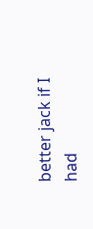better jack if I had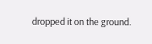dropped it on the ground.